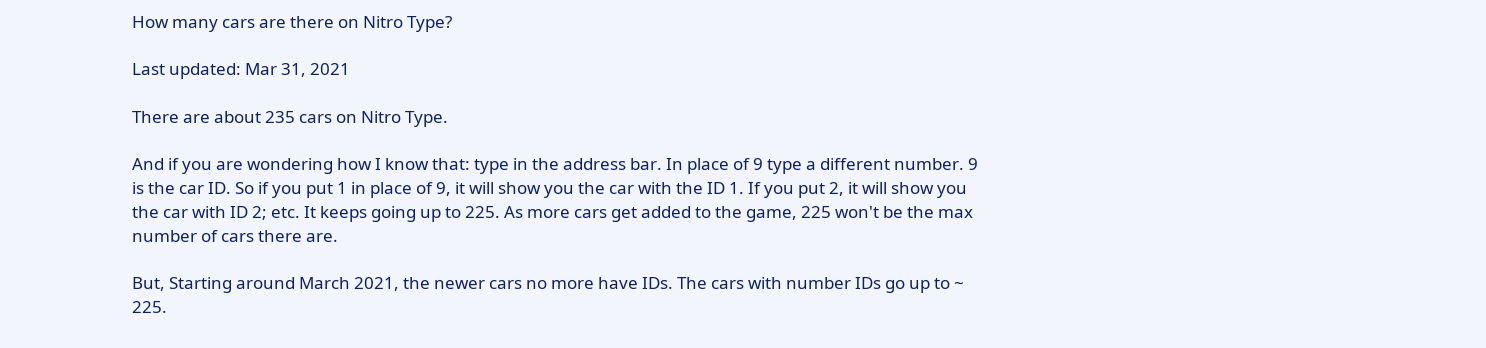How many cars are there on Nitro Type?

Last updated: Mar 31, 2021

There are about 235 cars on Nitro Type.

And if you are wondering how I know that: type in the address bar. In place of 9 type a different number. 9 is the car ID. So if you put 1 in place of 9, it will show you the car with the ID 1. If you put 2, it will show you the car with ID 2; etc. It keeps going up to 225. As more cars get added to the game, 225 won't be the max number of cars there are.

But, Starting around March 2021, the newer cars no more have IDs. The cars with number IDs go up to ~ 225.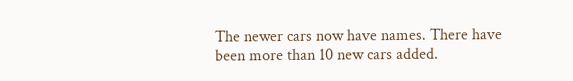The newer cars now have names. There have been more than 10 new cars added.